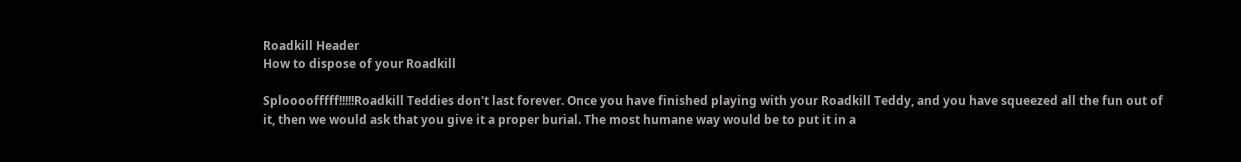Roadkill Header
How to dispose of your Roadkill

Sploooofffff!!!!!Roadkill Teddies don't last forever. Once you have finished playing with your Roadkill Teddy, and you have squeezed all the fun out of it, then we would ask that you give it a proper burial. The most humane way would be to put it in a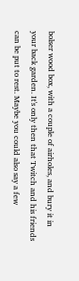bolser wood box, with a couple of airholes, and bury it in your back garden. It's only then that Twitch and his friends can be put to rest. Maybe you could also say a few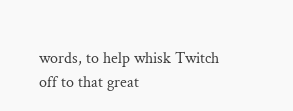words, to help whisk Twitch off to that great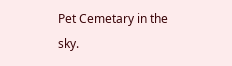Pet Cemetary in the sky.